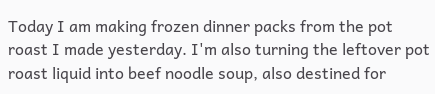Today I am making frozen dinner packs from the pot roast I made yesterday. I'm also turning the leftover pot roast liquid into beef noodle soup, also destined for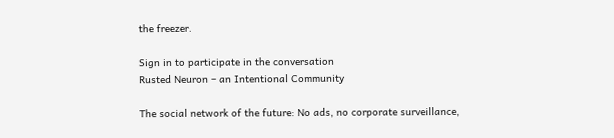the freezer.

Sign in to participate in the conversation
Rusted Neuron – an Intentional Community

The social network of the future: No ads, no corporate surveillance,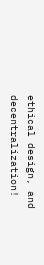ethical design, and decentralization!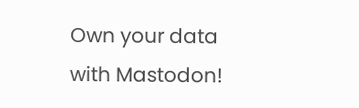Own your data with Mastodon!